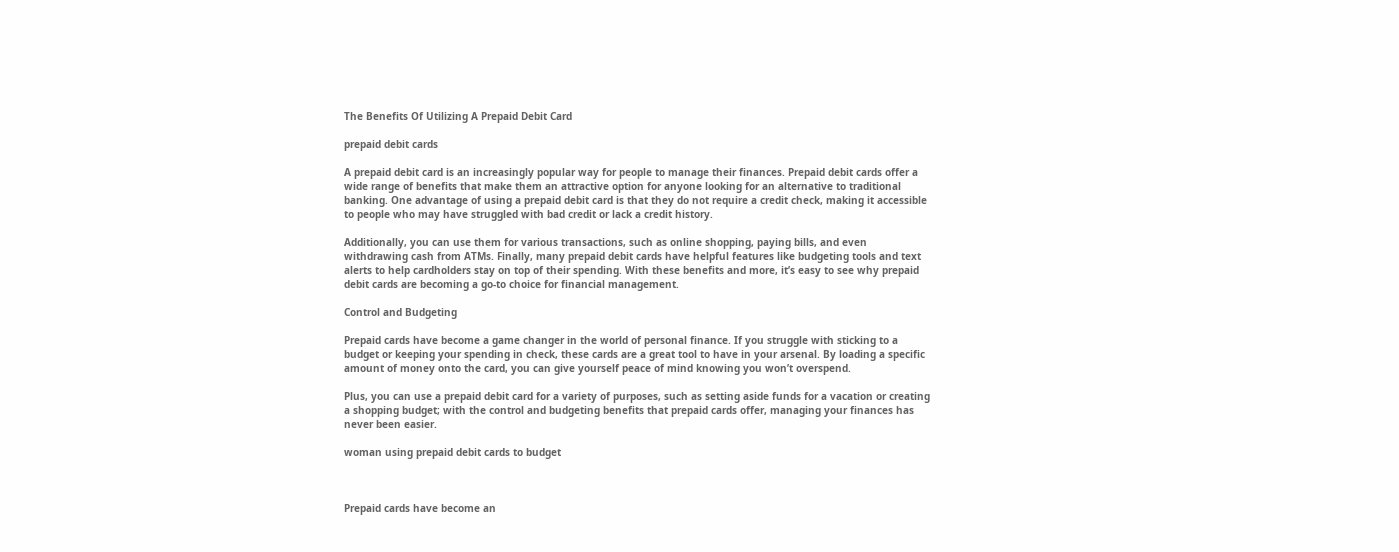The Benefits Of Utilizing A Prepaid Debit Card

prepaid debit cards

A prepaid debit card is an increasingly popular way for people to manage their finances. Prepaid debit cards offer a wide range of benefits that make them an attractive option for anyone looking for an alternative to traditional banking. One advantage of using a prepaid debit card is that they do not require a credit check, making it accessible to people who may have struggled with bad credit or lack a credit history.

Additionally, you can use them for various transactions, such as online shopping, paying bills, and even withdrawing cash from ATMs. Finally, many prepaid debit cards have helpful features like budgeting tools and text alerts to help cardholders stay on top of their spending. With these benefits and more, it’s easy to see why prepaid debit cards are becoming a go-to choice for financial management.

Control and Budgeting

Prepaid cards have become a game changer in the world of personal finance. If you struggle with sticking to a budget or keeping your spending in check, these cards are a great tool to have in your arsenal. By loading a specific amount of money onto the card, you can give yourself peace of mind knowing you won’t overspend.

Plus, you can use a prepaid debit card for a variety of purposes, such as setting aside funds for a vacation or creating a shopping budget; with the control and budgeting benefits that prepaid cards offer, managing your finances has never been easier.

woman using prepaid debit cards to budget



Prepaid cards have become an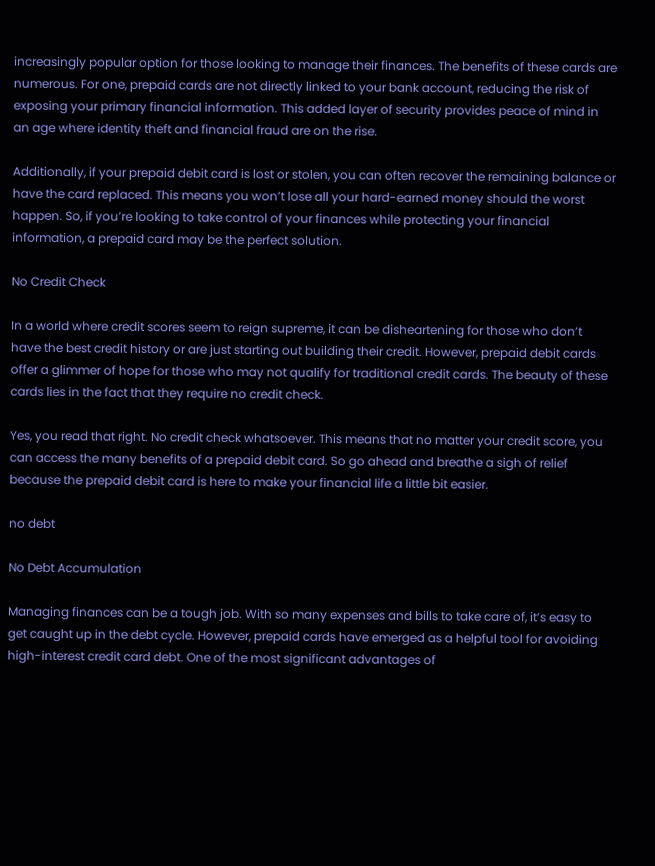increasingly popular option for those looking to manage their finances. The benefits of these cards are numerous. For one, prepaid cards are not directly linked to your bank account, reducing the risk of exposing your primary financial information. This added layer of security provides peace of mind in an age where identity theft and financial fraud are on the rise.

Additionally, if your prepaid debit card is lost or stolen, you can often recover the remaining balance or have the card replaced. This means you won’t lose all your hard-earned money should the worst happen. So, if you’re looking to take control of your finances while protecting your financial information, a prepaid card may be the perfect solution.

No Credit Check

In a world where credit scores seem to reign supreme, it can be disheartening for those who don’t have the best credit history or are just starting out building their credit. However, prepaid debit cards offer a glimmer of hope for those who may not qualify for traditional credit cards. The beauty of these cards lies in the fact that they require no credit check.

Yes, you read that right. No credit check whatsoever. This means that no matter your credit score, you can access the many benefits of a prepaid debit card. So go ahead and breathe a sigh of relief because the prepaid debit card is here to make your financial life a little bit easier.

no debt

No Debt Accumulation

Managing finances can be a tough job. With so many expenses and bills to take care of, it’s easy to get caught up in the debt cycle. However, prepaid cards have emerged as a helpful tool for avoiding high-interest credit card debt. One of the most significant advantages of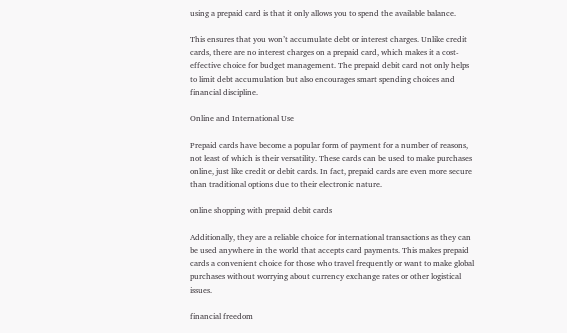using a prepaid card is that it only allows you to spend the available balance.

This ensures that you won’t accumulate debt or interest charges. Unlike credit cards, there are no interest charges on a prepaid card, which makes it a cost-effective choice for budget management. The prepaid debit card not only helps to limit debt accumulation but also encourages smart spending choices and financial discipline.

Online and International Use

Prepaid cards have become a popular form of payment for a number of reasons, not least of which is their versatility. These cards can be used to make purchases online, just like credit or debit cards. In fact, prepaid cards are even more secure than traditional options due to their electronic nature.

online shopping with prepaid debit cards

Additionally, they are a reliable choice for international transactions as they can be used anywhere in the world that accepts card payments. This makes prepaid cards a convenient choice for those who travel frequently or want to make global purchases without worrying about currency exchange rates or other logistical issues.

financial freedom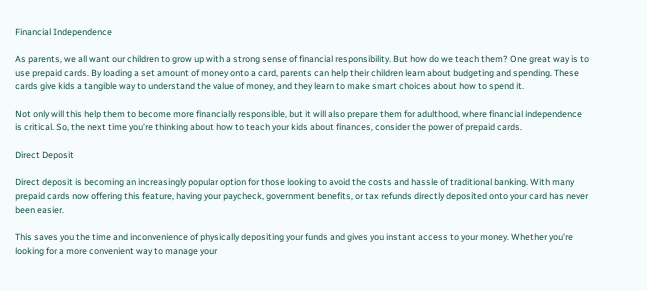Financial Independence

As parents, we all want our children to grow up with a strong sense of financial responsibility. But how do we teach them? One great way is to use prepaid cards. By loading a set amount of money onto a card, parents can help their children learn about budgeting and spending. These cards give kids a tangible way to understand the value of money, and they learn to make smart choices about how to spend it.

Not only will this help them to become more financially responsible, but it will also prepare them for adulthood, where financial independence is critical. So, the next time you’re thinking about how to teach your kids about finances, consider the power of prepaid cards.

Direct Deposit

Direct deposit is becoming an increasingly popular option for those looking to avoid the costs and hassle of traditional banking. With many prepaid cards now offering this feature, having your paycheck, government benefits, or tax refunds directly deposited onto your card has never been easier.

This saves you the time and inconvenience of physically depositing your funds and gives you instant access to your money. Whether you’re looking for a more convenient way to manage your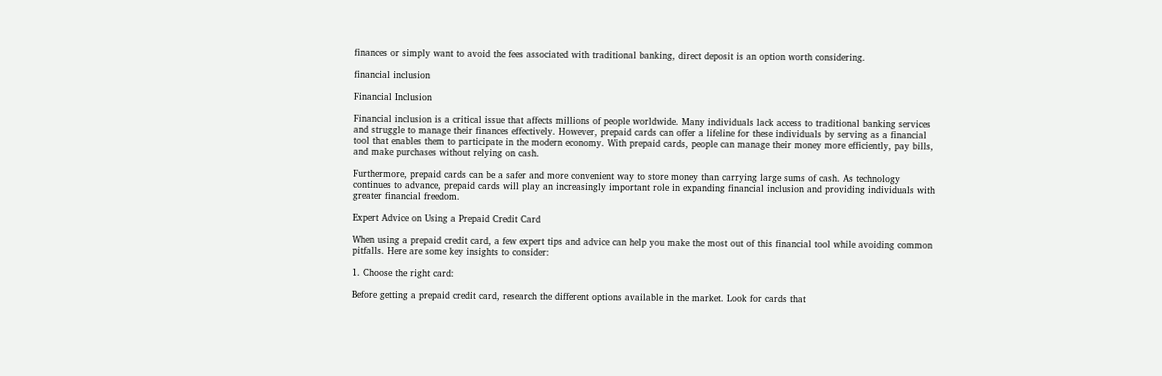finances or simply want to avoid the fees associated with traditional banking, direct deposit is an option worth considering.

financial inclusion

Financial Inclusion

Financial inclusion is a critical issue that affects millions of people worldwide. Many individuals lack access to traditional banking services and struggle to manage their finances effectively. However, prepaid cards can offer a lifeline for these individuals by serving as a financial tool that enables them to participate in the modern economy. With prepaid cards, people can manage their money more efficiently, pay bills, and make purchases without relying on cash.

Furthermore, prepaid cards can be a safer and more convenient way to store money than carrying large sums of cash. As technology continues to advance, prepaid cards will play an increasingly important role in expanding financial inclusion and providing individuals with greater financial freedom.

Expert Advice on Using a Prepaid Credit Card

When using a prepaid credit card, a few expert tips and advice can help you make the most out of this financial tool while avoiding common pitfalls. Here are some key insights to consider:

1. Choose the right card:

Before getting a prepaid credit card, research the different options available in the market. Look for cards that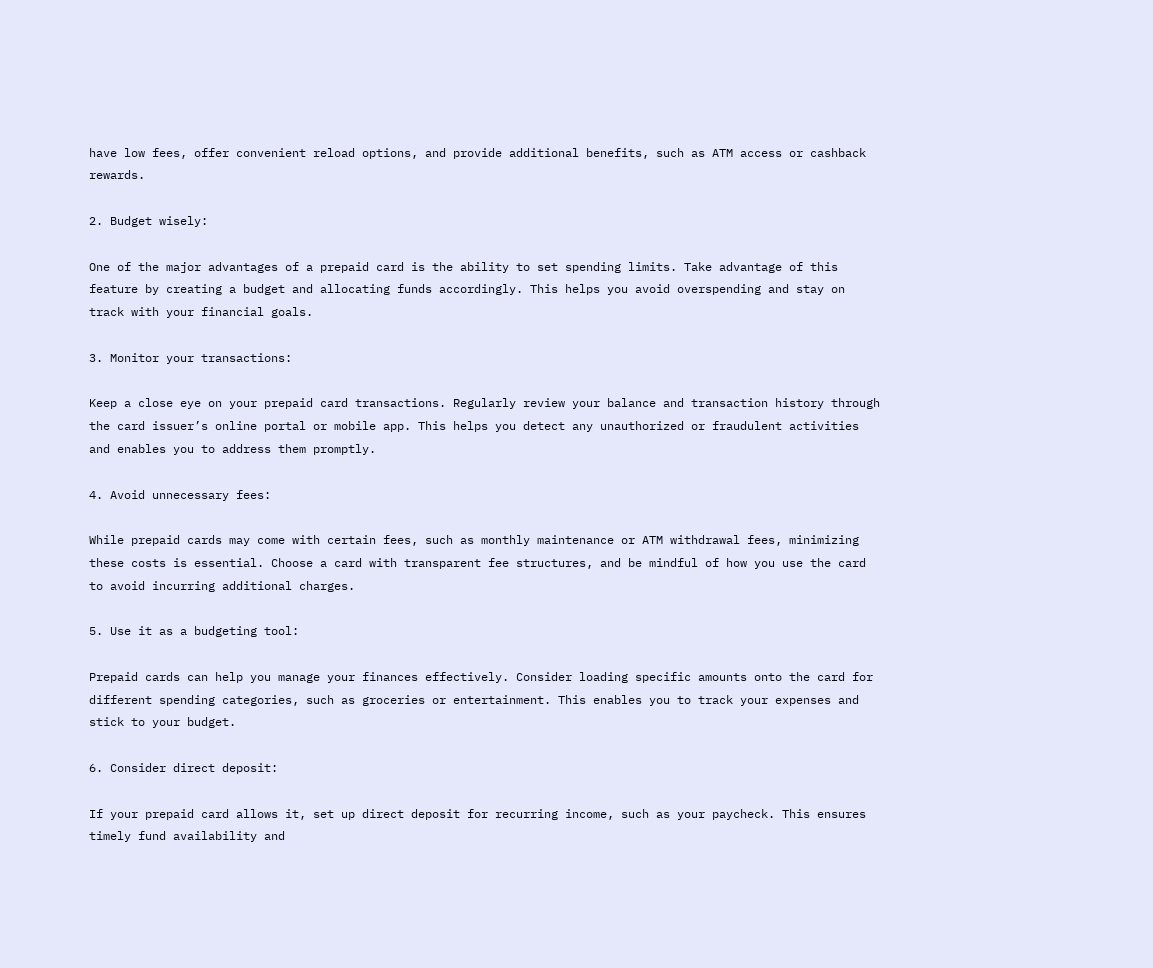have low fees, offer convenient reload options, and provide additional benefits, such as ATM access or cashback rewards.

2. Budget wisely:

One of the major advantages of a prepaid card is the ability to set spending limits. Take advantage of this feature by creating a budget and allocating funds accordingly. This helps you avoid overspending and stay on track with your financial goals.

3. Monitor your transactions:

Keep a close eye on your prepaid card transactions. Regularly review your balance and transaction history through the card issuer’s online portal or mobile app. This helps you detect any unauthorized or fraudulent activities and enables you to address them promptly.

4. Avoid unnecessary fees:

While prepaid cards may come with certain fees, such as monthly maintenance or ATM withdrawal fees, minimizing these costs is essential. Choose a card with transparent fee structures, and be mindful of how you use the card to avoid incurring additional charges.

5. Use it as a budgeting tool:

Prepaid cards can help you manage your finances effectively. Consider loading specific amounts onto the card for different spending categories, such as groceries or entertainment. This enables you to track your expenses and stick to your budget.

6. Consider direct deposit:

If your prepaid card allows it, set up direct deposit for recurring income, such as your paycheck. This ensures timely fund availability and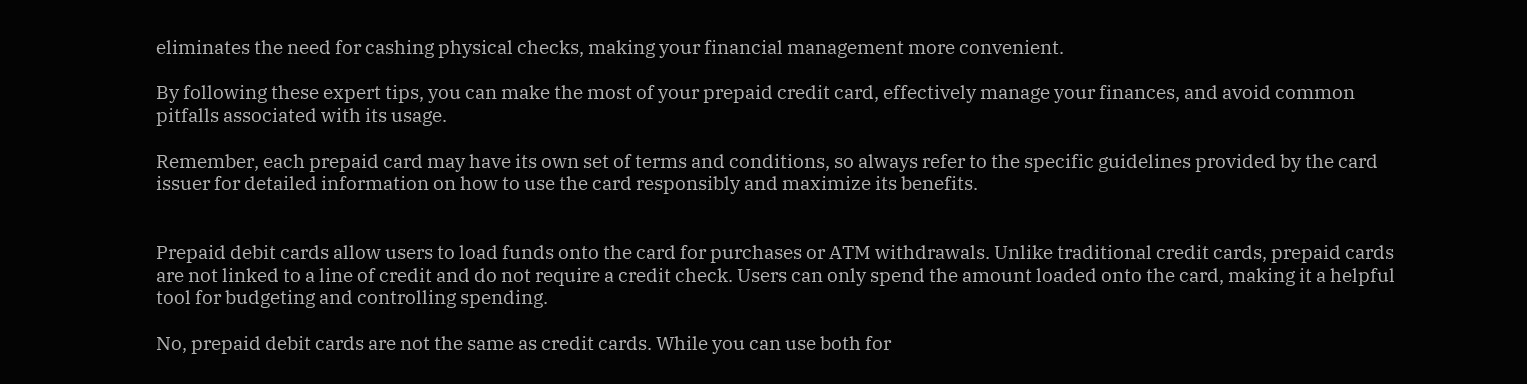eliminates the need for cashing physical checks, making your financial management more convenient.

By following these expert tips, you can make the most of your prepaid credit card, effectively manage your finances, and avoid common pitfalls associated with its usage.

Remember, each prepaid card may have its own set of terms and conditions, so always refer to the specific guidelines provided by the card issuer for detailed information on how to use the card responsibly and maximize its benefits.


Prepaid debit cards allow users to load funds onto the card for purchases or ATM withdrawals. Unlike traditional credit cards, prepaid cards are not linked to a line of credit and do not require a credit check. Users can only spend the amount loaded onto the card, making it a helpful tool for budgeting and controlling spending.

No, prepaid debit cards are not the same as credit cards. While you can use both for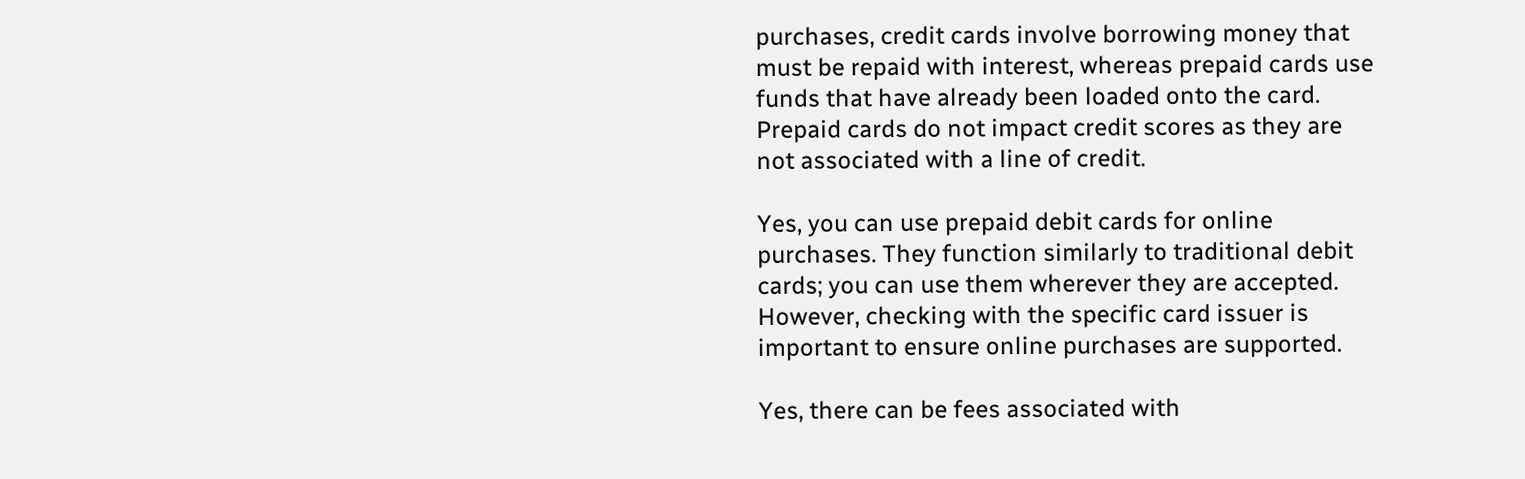purchases, credit cards involve borrowing money that must be repaid with interest, whereas prepaid cards use funds that have already been loaded onto the card. Prepaid cards do not impact credit scores as they are not associated with a line of credit.

Yes, you can use prepaid debit cards for online purchases. They function similarly to traditional debit cards; you can use them wherever they are accepted. However, checking with the specific card issuer is important to ensure online purchases are supported.

Yes, there can be fees associated with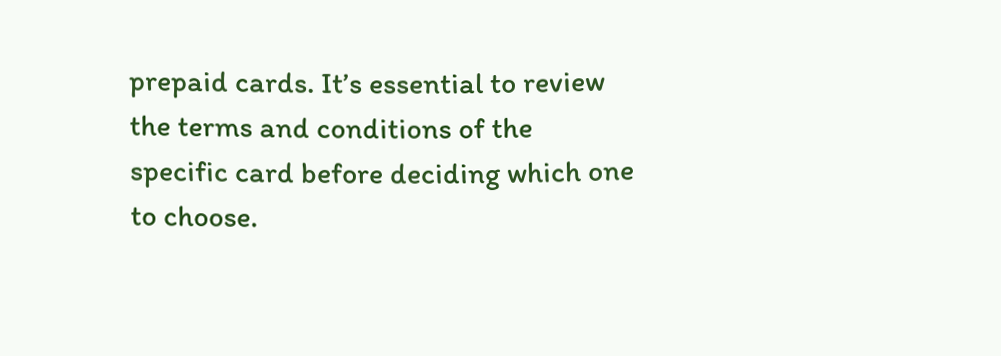prepaid cards. It’s essential to review the terms and conditions of the specific card before deciding which one to choose.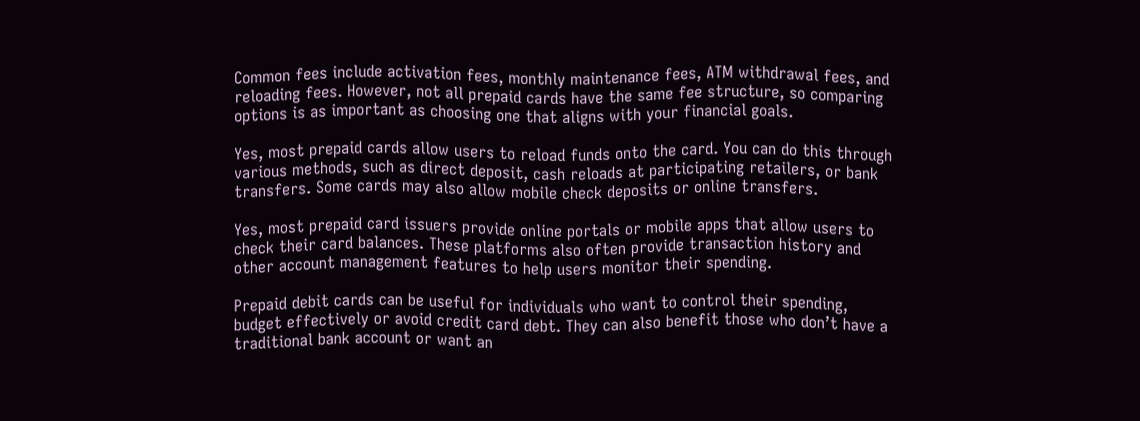Common fees include activation fees, monthly maintenance fees, ATM withdrawal fees, and reloading fees. However, not all prepaid cards have the same fee structure, so comparing options is as important as choosing one that aligns with your financial goals.

Yes, most prepaid cards allow users to reload funds onto the card. You can do this through various methods, such as direct deposit, cash reloads at participating retailers, or bank transfers. Some cards may also allow mobile check deposits or online transfers.

Yes, most prepaid card issuers provide online portals or mobile apps that allow users to check their card balances. These platforms also often provide transaction history and other account management features to help users monitor their spending.

Prepaid debit cards can be useful for individuals who want to control their spending, budget effectively or avoid credit card debt. They can also benefit those who don’t have a traditional bank account or want an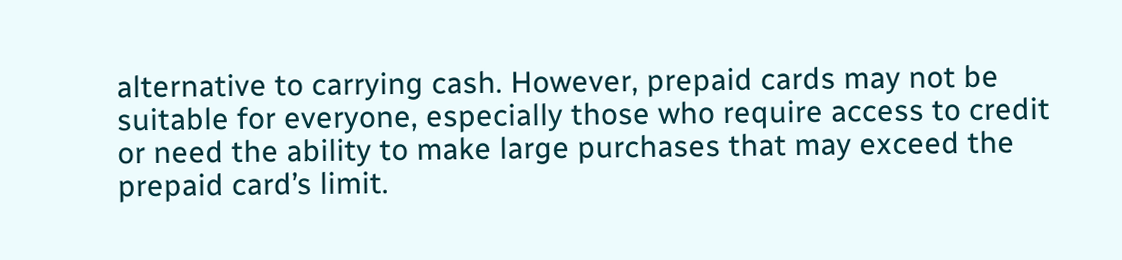alternative to carrying cash. However, prepaid cards may not be suitable for everyone, especially those who require access to credit or need the ability to make large purchases that may exceed the prepaid card’s limit.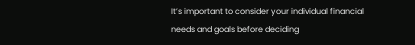It’s important to consider your individual financial needs and goals before deciding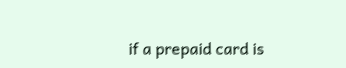if a prepaid card is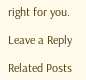right for you.

Leave a Reply

Related Posts